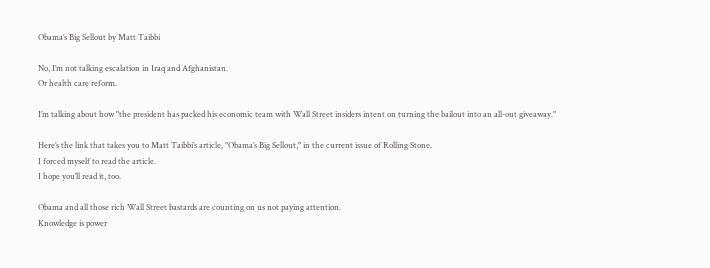Obama’s Big Sellout by Matt Taibbi

No, I’m not talking escalation in Iraq and Afghanistan.
Or health care reform.

I’m talking about how "the president has packed his economic team with Wall Street insiders intent on turning the bailout into an all-out giveaway."

Here’s the link that takes you to Matt Taibbi’s article, "Obama’s Big Sellout," in the current issue of Rolling Stone.
I forced myself to read the article.
I hope you’ll read it, too.

Obama and all those rich Wall Street bastards are counting on us not paying attention.
Knowledge is power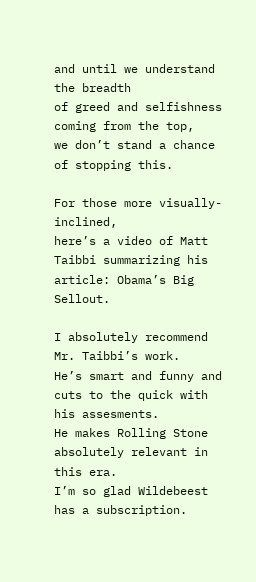and until we understand the breadth
of greed and selfishness coming from the top,
we don’t stand a chance of stopping this.

For those more visually-inclined,
here’s a video of Matt Taibbi summarizing his article: Obama’s Big Sellout.

I absolutely recommend Mr. Taibbi’s work.
He’s smart and funny and cuts to the quick with his assesments.
He makes Rolling Stone absolutely relevant in this era.
I’m so glad Wildebeest has a subscription.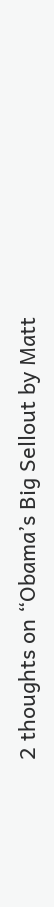2 thoughts on “Obama’s Big Sellout by Matt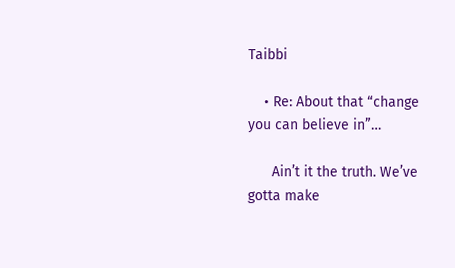Taibbi

    • Re: About that “change you can believe in”…

      Ain’t it the truth. We’ve gotta make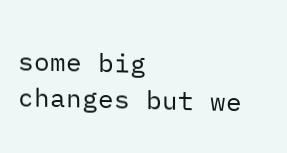some big changes but we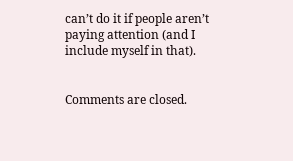can’t do it if people aren’t paying attention (and I include myself in that).


Comments are closed.